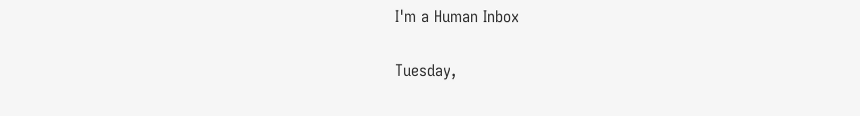I'm a Human Inbox

Tuesday,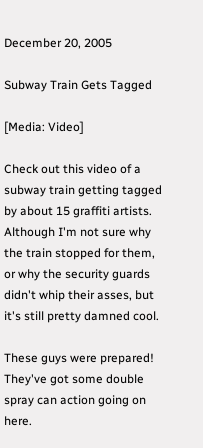December 20, 2005

Subway Train Gets Tagged

[Media: Video]

Check out this video of a subway train getting tagged by about 15 graffiti artists. Although I'm not sure why the train stopped for them, or why the security guards didn't whip their asses, but it's still pretty damned cool.

These guys were prepared! They've got some double spray can action going on here.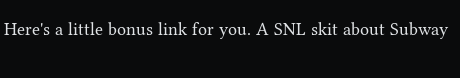Here's a little bonus link for you. A SNL skit about Subway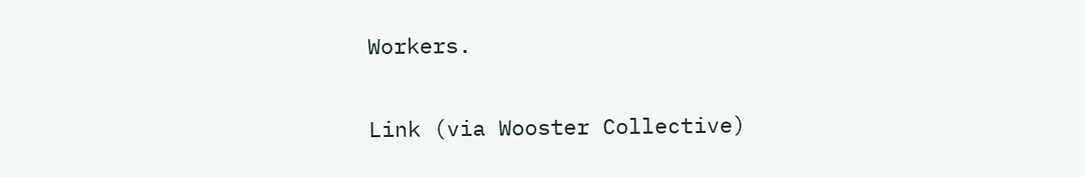Workers.

Link (via Wooster Collective)